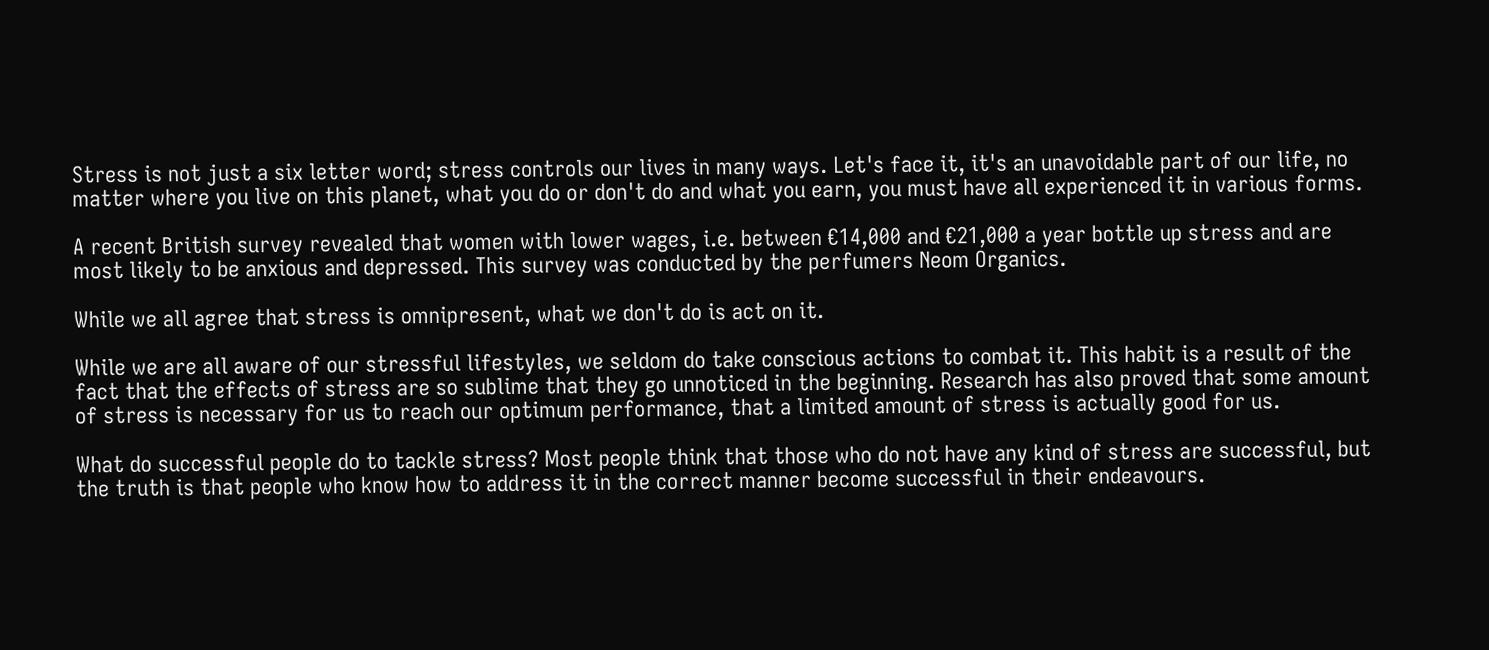Stress is not just a six letter word; stress controls our lives in many ways. Let's face it, it's an unavoidable part of our life, no matter where you live on this planet, what you do or don't do and what you earn, you must have all experienced it in various forms.

A recent British survey revealed that women with lower wages, i.e. between €14,000 and €21,000 a year bottle up stress and are most likely to be anxious and depressed. This survey was conducted by the perfumers Neom Organics.

While we all agree that stress is omnipresent, what we don't do is act on it.

While we are all aware of our stressful lifestyles, we seldom do take conscious actions to combat it. This habit is a result of the fact that the effects of stress are so sublime that they go unnoticed in the beginning. Research has also proved that some amount of stress is necessary for us to reach our optimum performance, that a limited amount of stress is actually good for us.

What do successful people do to tackle stress? Most people think that those who do not have any kind of stress are successful, but the truth is that people who know how to address it in the correct manner become successful in their endeavours.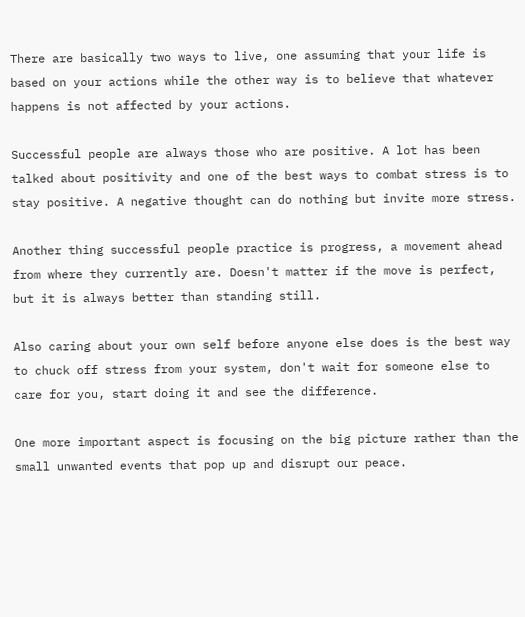There are basically two ways to live, one assuming that your life is based on your actions while the other way is to believe that whatever happens is not affected by your actions.

Successful people are always those who are positive. A lot has been talked about positivity and one of the best ways to combat stress is to stay positive. A negative thought can do nothing but invite more stress.

Another thing successful people practice is progress, a movement ahead from where they currently are. Doesn't matter if the move is perfect, but it is always better than standing still.

Also caring about your own self before anyone else does is the best way to chuck off stress from your system, don't wait for someone else to care for you, start doing it and see the difference.

One more important aspect is focusing on the big picture rather than the small unwanted events that pop up and disrupt our peace.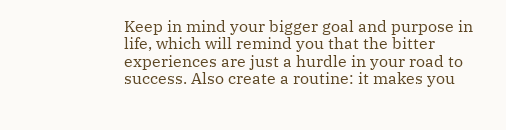Keep in mind your bigger goal and purpose in life, which will remind you that the bitter experiences are just a hurdle in your road to success. Also create a routine: it makes you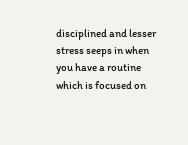disciplined and lesser stress seeps in when you have a routine which is focused on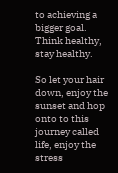to achieving a bigger goal. Think healthy, stay healthy.

So let your hair down, enjoy the sunset and hop onto to this journey called life, enjoy the stress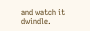and watch it dwindle.